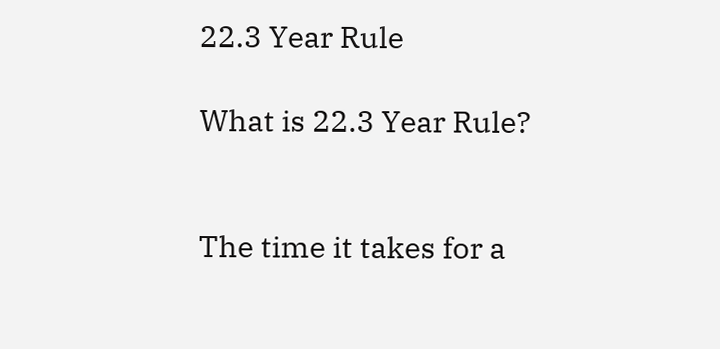22.3 Year Rule

What is 22.3 Year Rule?


The time it takes for a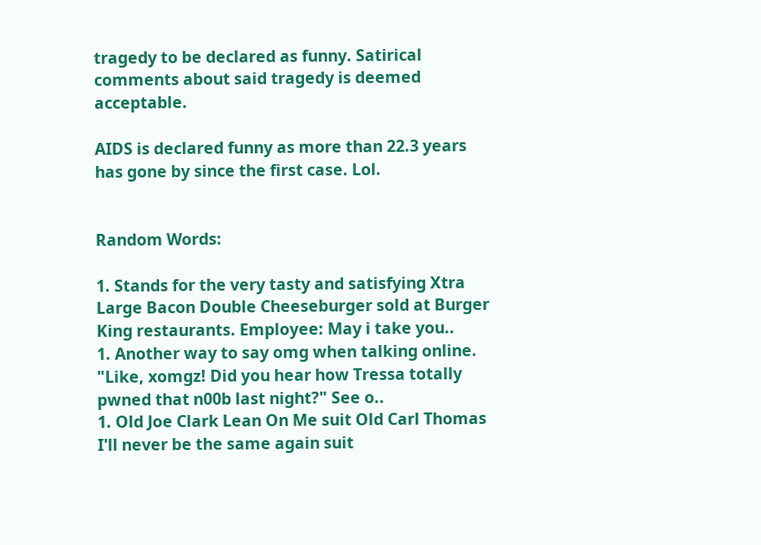tragedy to be declared as funny. Satirical comments about said tragedy is deemed acceptable.

AIDS is declared funny as more than 22.3 years has gone by since the first case. Lol.


Random Words:

1. Stands for the very tasty and satisfying Xtra Large Bacon Double Cheeseburger sold at Burger King restaurants. Employee: May i take you..
1. Another way to say omg when talking online. "Like, xomgz! Did you hear how Tressa totally pwned that n00b last night?" See o..
1. Old Joe Clark Lean On Me suit Old Carl Thomas I'll never be the same again suit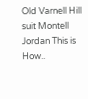Old Varnell Hill suit Montell Jordan This is How..